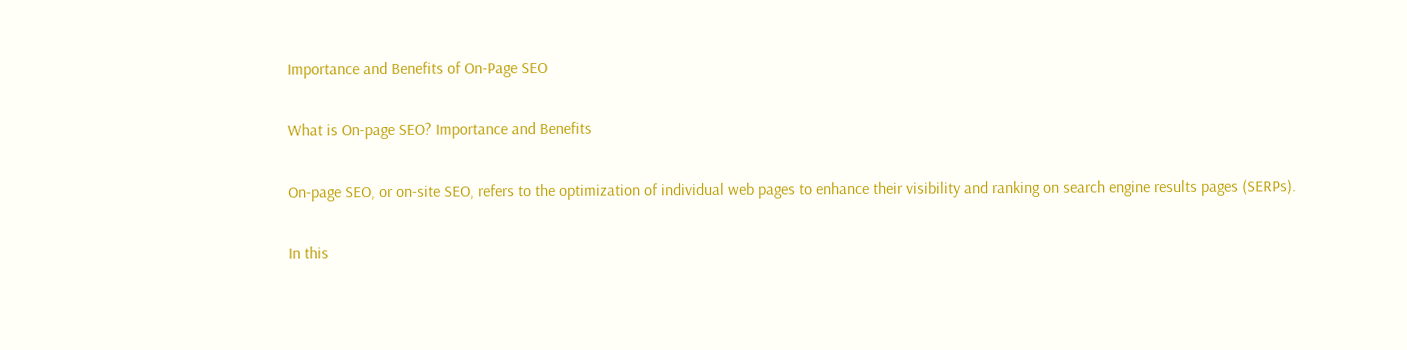Importance and Benefits of On-Page SEO

What is On-page SEO? Importance and Benefits

On-page SEO, or on-site SEO, refers to the optimization of individual web pages to enhance their visibility and ranking on search engine results pages (SERPs).

In this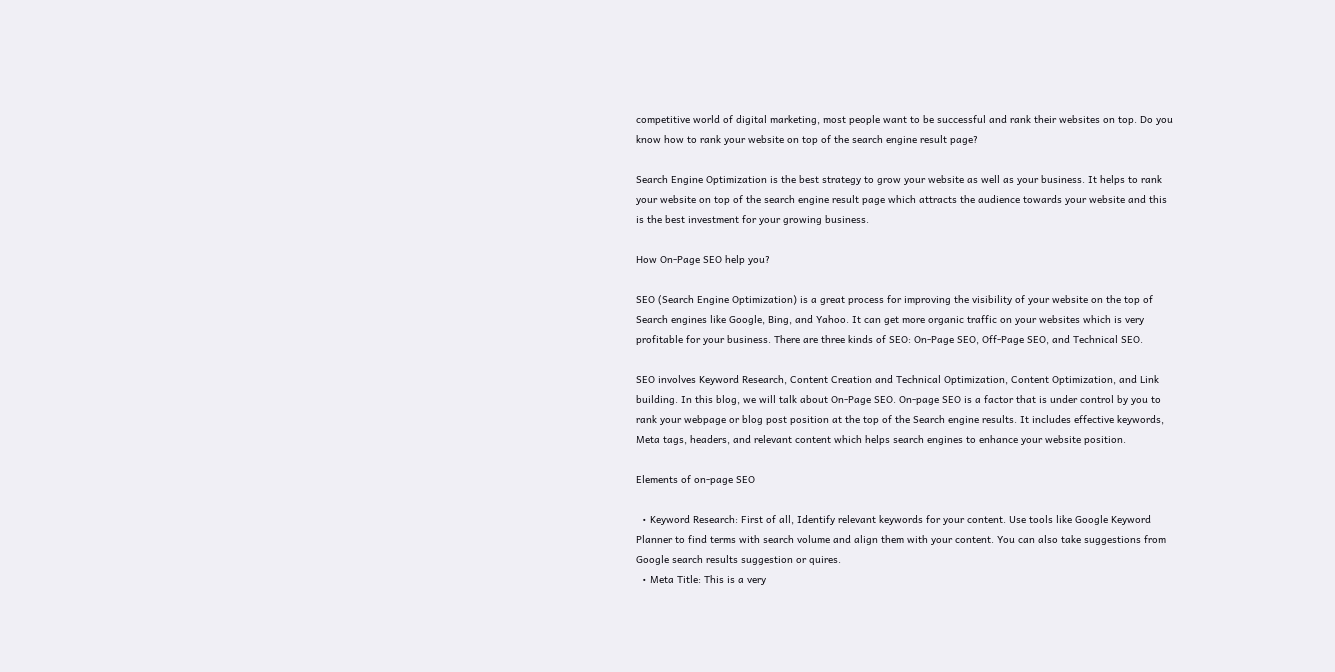competitive world of digital marketing, most people want to be successful and rank their websites on top. Do you know how to rank your website on top of the search engine result page?

Search Engine Optimization is the best strategy to grow your website as well as your business. It helps to rank your website on top of the search engine result page which attracts the audience towards your website and this is the best investment for your growing business.

How On-Page SEO help you?

SEO (Search Engine Optimization) is a great process for improving the visibility of your website on the top of Search engines like Google, Bing, and Yahoo. It can get more organic traffic on your websites which is very profitable for your business. There are three kinds of SEO: On-Page SEO, Off-Page SEO, and Technical SEO.

SEO involves Keyword Research, Content Creation and Technical Optimization, Content Optimization, and Link building. In this blog, we will talk about On-Page SEO. On-page SEO is a factor that is under control by you to rank your webpage or blog post position at the top of the Search engine results. It includes effective keywords, Meta tags, headers, and relevant content which helps search engines to enhance your website position.

Elements of on-page SEO

  • Keyword Research: First of all, Identify relevant keywords for your content. Use tools like Google Keyword Planner to find terms with search volume and align them with your content. You can also take suggestions from Google search results suggestion or quires.
  • Meta Title: This is a very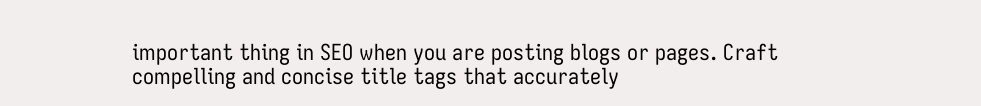important thing in SEO when you are posting blogs or pages. Craft compelling and concise title tags that accurately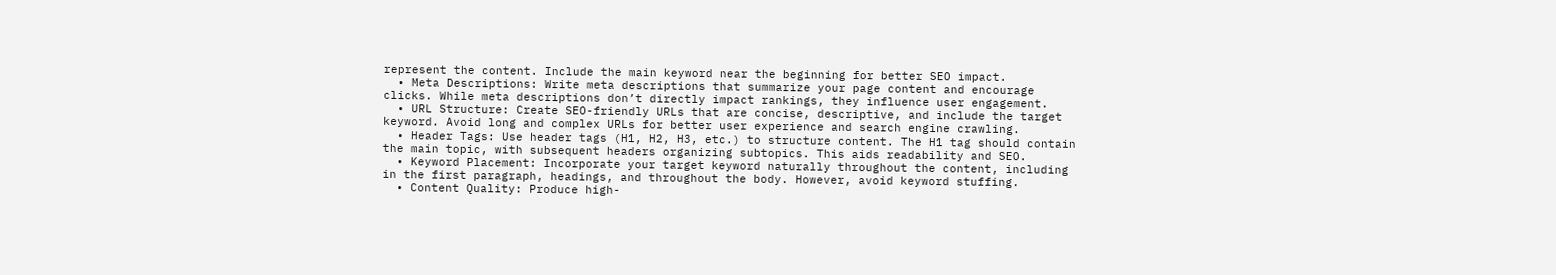represent the content. Include the main keyword near the beginning for better SEO impact.
  • Meta Descriptions: Write meta descriptions that summarize your page content and encourage clicks. While meta descriptions don’t directly impact rankings, they influence user engagement.
  • URL Structure: Create SEO-friendly URLs that are concise, descriptive, and include the target keyword. Avoid long and complex URLs for better user experience and search engine crawling.
  • Header Tags: Use header tags (H1, H2, H3, etc.) to structure content. The H1 tag should contain the main topic, with subsequent headers organizing subtopics. This aids readability and SEO.
  • Keyword Placement: Incorporate your target keyword naturally throughout the content, including in the first paragraph, headings, and throughout the body. However, avoid keyword stuffing.
  • Content Quality: Produce high-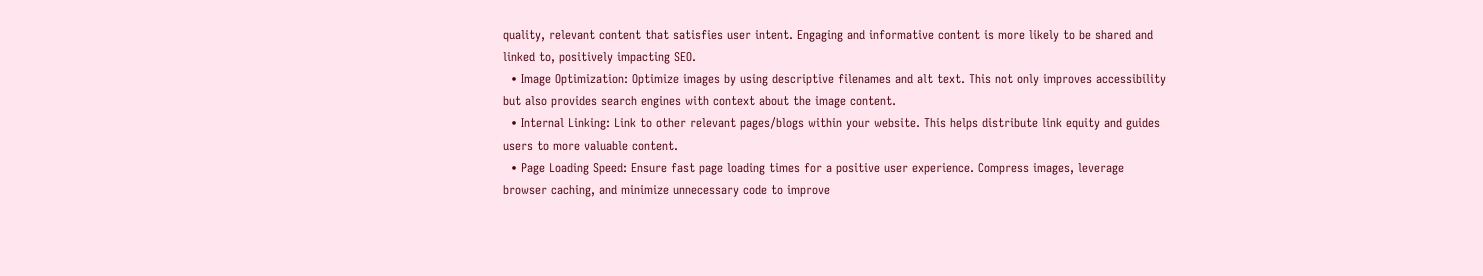quality, relevant content that satisfies user intent. Engaging and informative content is more likely to be shared and linked to, positively impacting SEO.
  • Image Optimization: Optimize images by using descriptive filenames and alt text. This not only improves accessibility but also provides search engines with context about the image content.
  • Internal Linking: Link to other relevant pages/blogs within your website. This helps distribute link equity and guides users to more valuable content.
  • Page Loading Speed: Ensure fast page loading times for a positive user experience. Compress images, leverage browser caching, and minimize unnecessary code to improve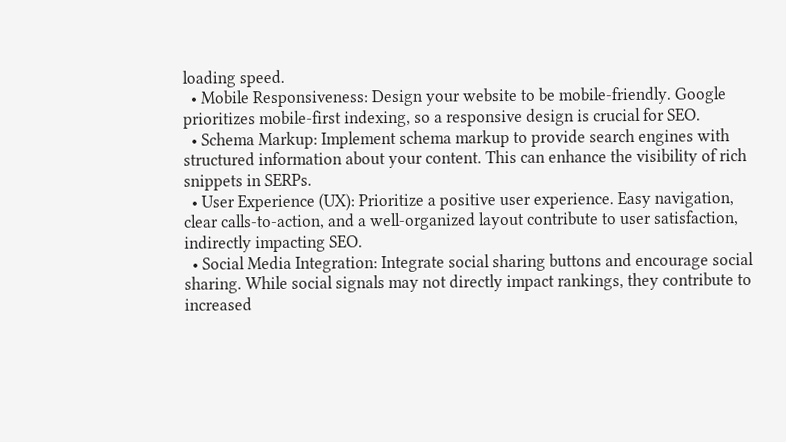loading speed.
  • Mobile Responsiveness: Design your website to be mobile-friendly. Google prioritizes mobile-first indexing, so a responsive design is crucial for SEO.
  • Schema Markup: Implement schema markup to provide search engines with structured information about your content. This can enhance the visibility of rich snippets in SERPs.
  • User Experience (UX): Prioritize a positive user experience. Easy navigation, clear calls-to-action, and a well-organized layout contribute to user satisfaction, indirectly impacting SEO.
  • Social Media Integration: Integrate social sharing buttons and encourage social sharing. While social signals may not directly impact rankings, they contribute to increased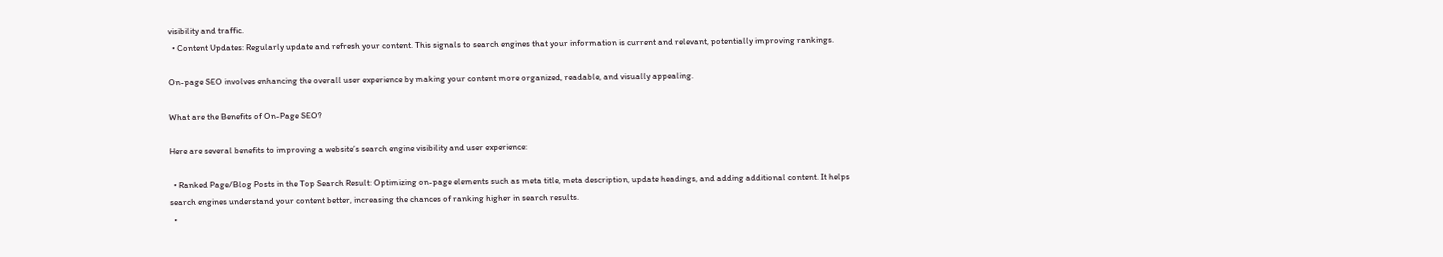visibility and traffic.
  • Content Updates: Regularly update and refresh your content. This signals to search engines that your information is current and relevant, potentially improving rankings.

On-page SEO involves enhancing the overall user experience by making your content more organized, readable, and visually appealing.

What are the Benefits of On-Page SEO?

Here are several benefits to improving a website’s search engine visibility and user experience:

  • Ranked Page/Blog Posts in the Top Search Result: Optimizing on-page elements such as meta title, meta description, update headings, and adding additional content. It helps search engines understand your content better, increasing the chances of ranking higher in search results.
  •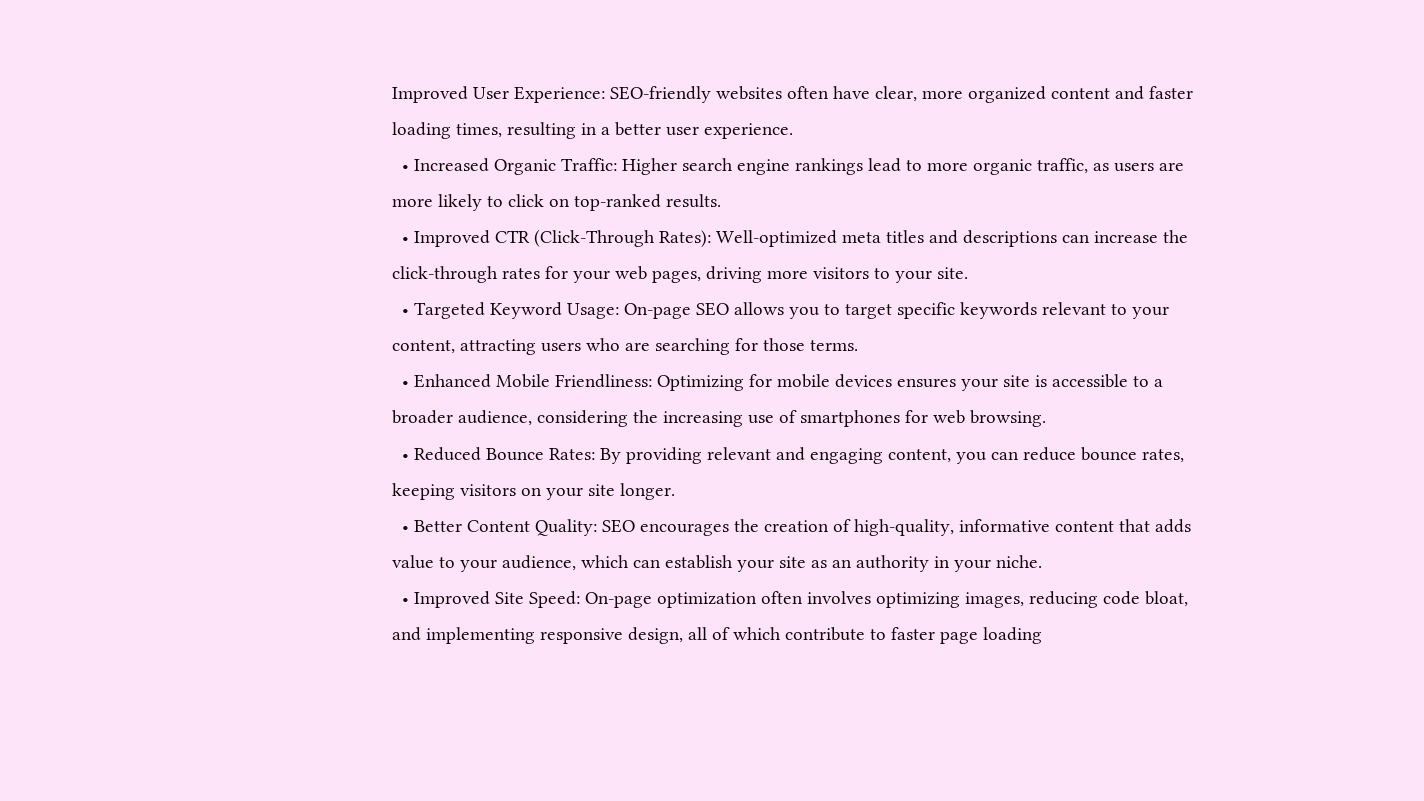Improved User Experience: SEO-friendly websites often have clear, more organized content and faster loading times, resulting in a better user experience.
  • Increased Organic Traffic: Higher search engine rankings lead to more organic traffic, as users are more likely to click on top-ranked results.
  • Improved CTR (Click-Through Rates): Well-optimized meta titles and descriptions can increase the click-through rates for your web pages, driving more visitors to your site.
  • Targeted Keyword Usage: On-page SEO allows you to target specific keywords relevant to your content, attracting users who are searching for those terms.
  • Enhanced Mobile Friendliness: Optimizing for mobile devices ensures your site is accessible to a broader audience, considering the increasing use of smartphones for web browsing.
  • Reduced Bounce Rates: By providing relevant and engaging content, you can reduce bounce rates, keeping visitors on your site longer.
  • Better Content Quality: SEO encourages the creation of high-quality, informative content that adds value to your audience, which can establish your site as an authority in your niche.
  • Improved Site Speed: On-page optimization often involves optimizing images, reducing code bloat, and implementing responsive design, all of which contribute to faster page loading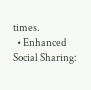times.
  • Enhanced Social Sharing: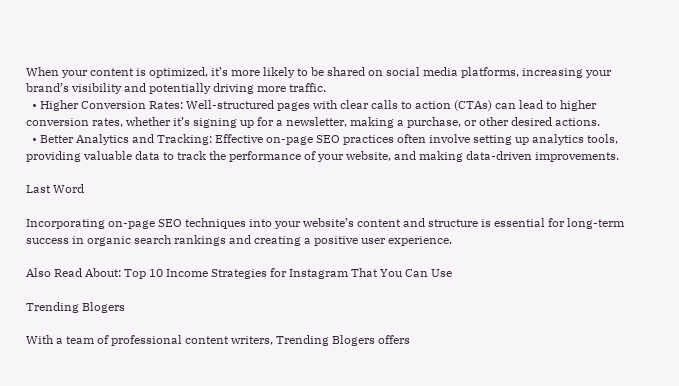When your content is optimized, it’s more likely to be shared on social media platforms, increasing your brand’s visibility and potentially driving more traffic.
  • Higher Conversion Rates: Well-structured pages with clear calls to action (CTAs) can lead to higher conversion rates, whether it’s signing up for a newsletter, making a purchase, or other desired actions.
  • Better Analytics and Tracking: Effective on-page SEO practices often involve setting up analytics tools, providing valuable data to track the performance of your website, and making data-driven improvements.

Last Word

Incorporating on-page SEO techniques into your website’s content and structure is essential for long-term success in organic search rankings and creating a positive user experience.

Also Read About: Top 10 Income Strategies for Instagram That You Can Use

Trending Blogers

With a team of professional content writers, Trending Blogers offers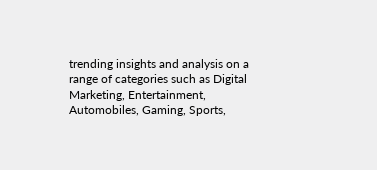trending insights and analysis on a range of categories such as Digital Marketing, Entertainment, Automobiles, Gaming, Sports,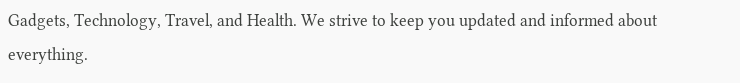Gadgets, Technology, Travel, and Health. We strive to keep you updated and informed about everything.